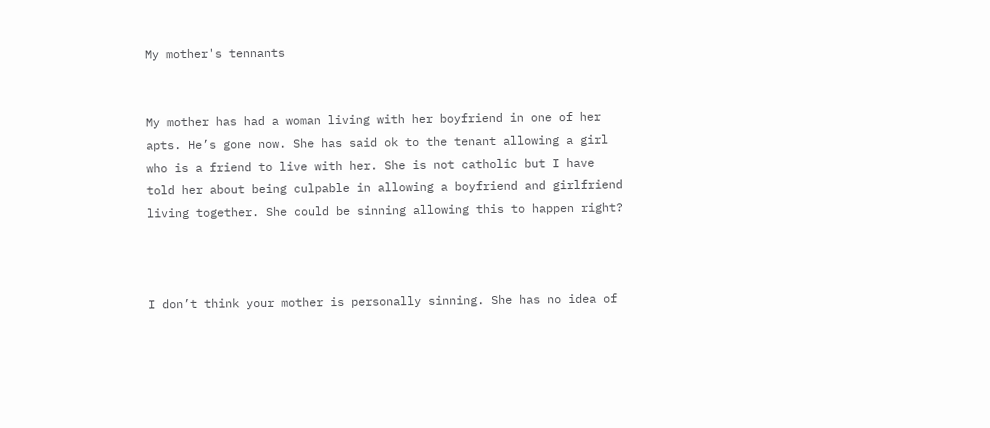My mother's tennants


My mother has had a woman living with her boyfriend in one of her apts. He’s gone now. She has said ok to the tenant allowing a girl who is a friend to live with her. She is not catholic but I have told her about being culpable in allowing a boyfriend and girlfriend living together. She could be sinning allowing this to happen right?



I don’t think your mother is personally sinning. She has no idea of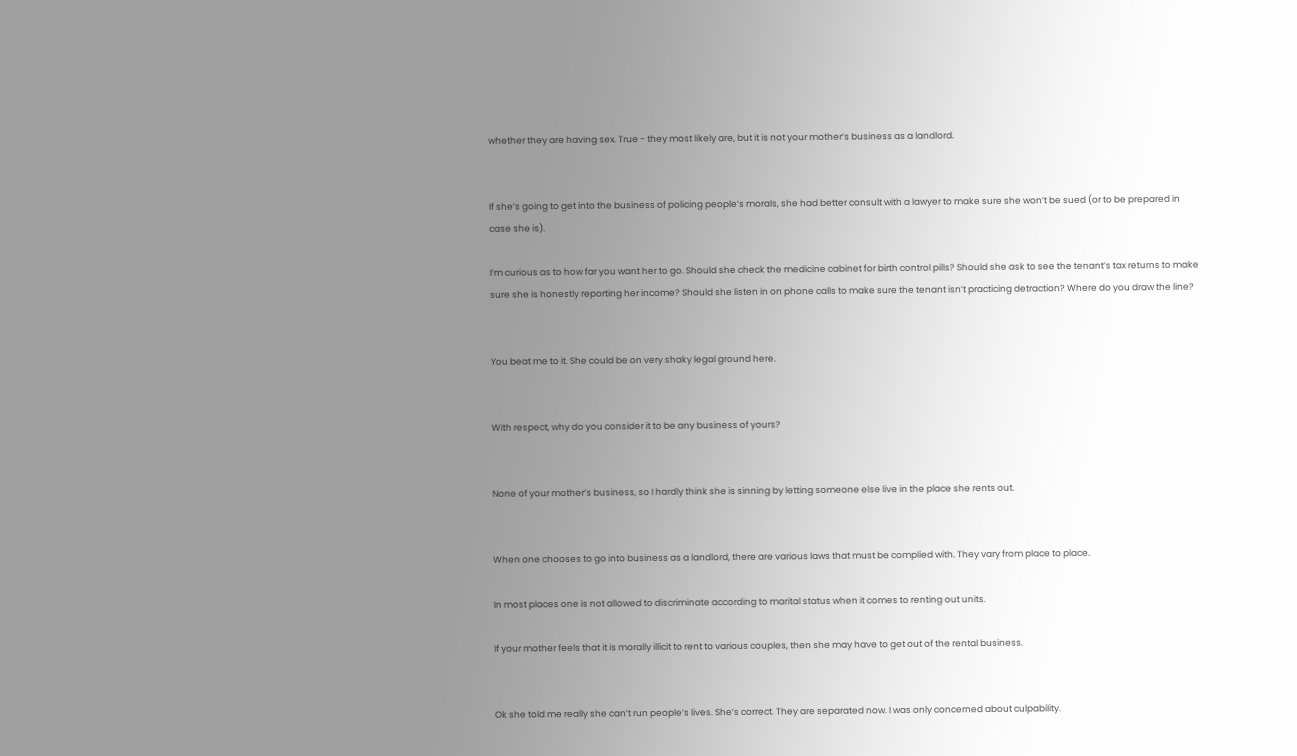whether they are having sex. True - they most likely are, but it is not your mother’s business as a landlord.


If she’s going to get into the business of policing people’s morals, she had better consult with a lawyer to make sure she won’t be sued (or to be prepared in case she is).

I’m curious as to how far you want her to go. Should she check the medicine cabinet for birth control pills? Should she ask to see the tenant’s tax returns to make sure she is honestly reporting her income? Should she listen in on phone calls to make sure the tenant isn’t practicing detraction? Where do you draw the line?


You beat me to it. She could be on very shaky legal ground here.


With respect, why do you consider it to be any business of yours?


None of your mother’s business, so I hardly think she is sinning by letting someone else live in the place she rents out.


When one chooses to go into business as a landlord, there are various laws that must be complied with. They vary from place to place.

In most places one is not allowed to discriminate according to marital status when it comes to renting out units.

If your mother feels that it is morally illicit to rent to various couples, then she may have to get out of the rental business.


Ok she told me really she can’t run people’s lives. She’s correct. They are separated now. I was only concerned about culpability.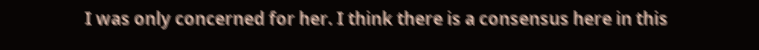I was only concerned for her. I think there is a consensus here in this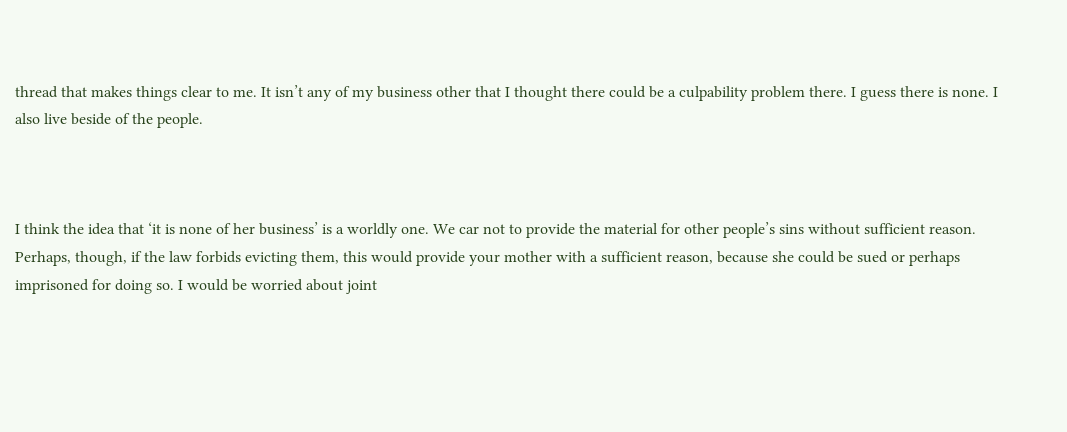thread that makes things clear to me. It isn’t any of my business other that I thought there could be a culpability problem there. I guess there is none. I also live beside of the people.



I think the idea that ‘it is none of her business’ is a worldly one. We car not to provide the material for other people’s sins without sufficient reason. Perhaps, though, if the law forbids evicting them, this would provide your mother with a sufficient reason, because she could be sued or perhaps imprisoned for doing so. I would be worried about joint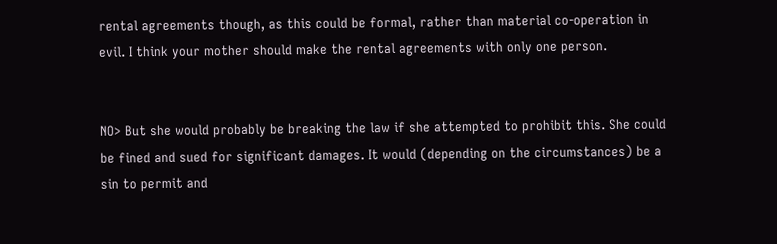rental agreements though, as this could be formal, rather than material co-operation in evil. I think your mother should make the rental agreements with only one person.


NO> But she would probably be breaking the law if she attempted to prohibit this. She could be fined and sued for significant damages. It would (depending on the circumstances) be a sin to permit and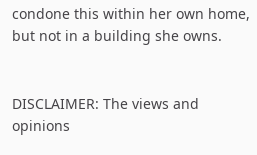condone this within her own home, but not in a building she owns.


DISCLAIMER: The views and opinions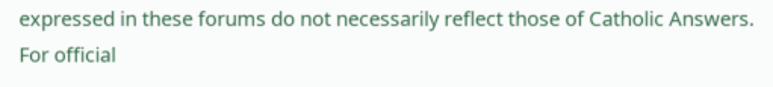expressed in these forums do not necessarily reflect those of Catholic Answers. For official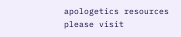apologetics resources please visit